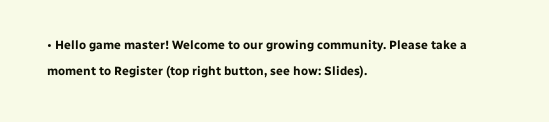• Hello game master! Welcome to our growing community. Please take a moment to Register (top right button, see how: Slides).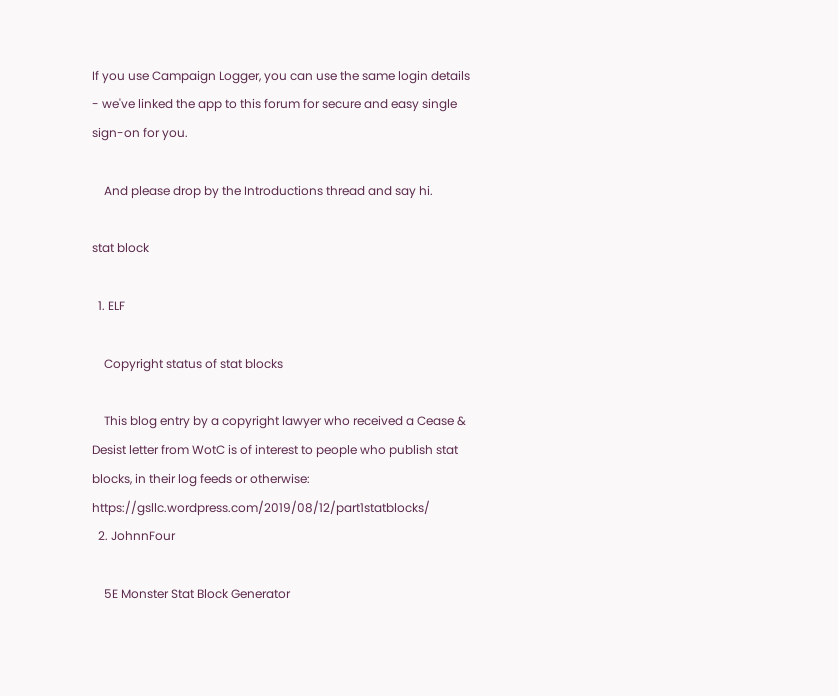If you use Campaign Logger, you can use the same login details - we've linked the app to this forum for secure and easy single sign-on for you.

    And please drop by the Introductions thread and say hi.

stat block

  1. ELF

    Copyright status of stat blocks

    This blog entry by a copyright lawyer who received a Cease & Desist letter from WotC is of interest to people who publish stat blocks, in their log feeds or otherwise: https://gsllc.wordpress.com/2019/08/12/part1statblocks/
  2. JohnnFour

    5E Monster Stat Block Generator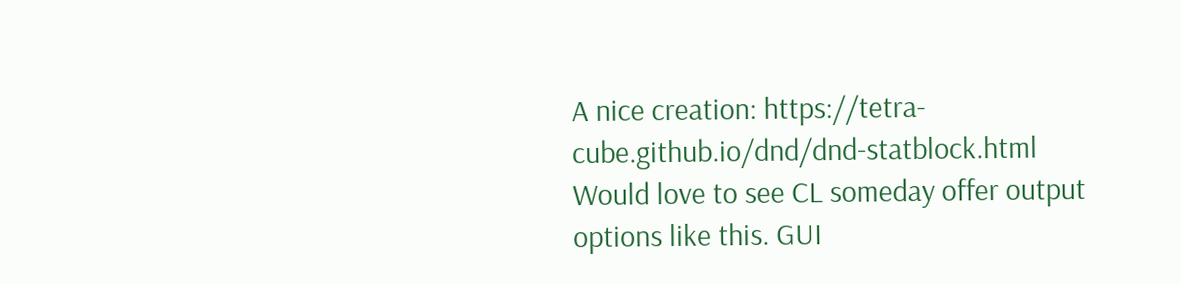A nice creation: https://tetra-cube.github.io/dnd/dnd-statblock.html Would love to see CL someday offer output options like this. GUI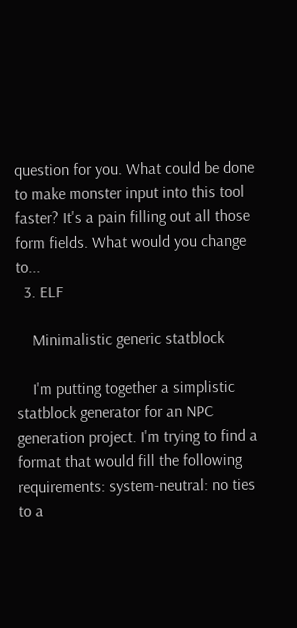question for you. What could be done to make monster input into this tool faster? It's a pain filling out all those form fields. What would you change to...
  3. ELF

    Minimalistic generic statblock

    I'm putting together a simplistic statblock generator for an NPC generation project. I'm trying to find a format that would fill the following requirements: system-neutral: no ties to a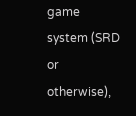game system (SRD or otherwise),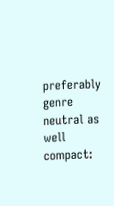preferably genre neutral as well compact: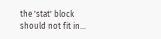the 'stat' block should not fit in...